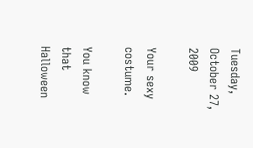Tuesday, October 27, 2009

Your sexy costume.

You know that Halloween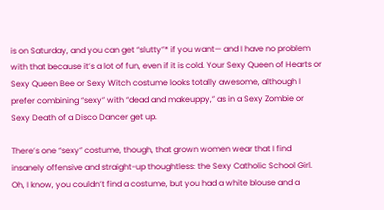is on Saturday, and you can get “slutty”* if you want— and I have no problem with that because it’s a lot of fun, even if it is cold. Your Sexy Queen of Hearts or Sexy Queen Bee or Sexy Witch costume looks totally awesome, although I prefer combining “sexy” with “dead and makeuppy,” as in a Sexy Zombie or Sexy Death of a Disco Dancer get up.

There’s one “sexy” costume, though, that grown women wear that I find insanely offensive and straight-up thoughtless: the Sexy Catholic School Girl. Oh, I know, you couldn’t find a costume, but you had a white blouse and a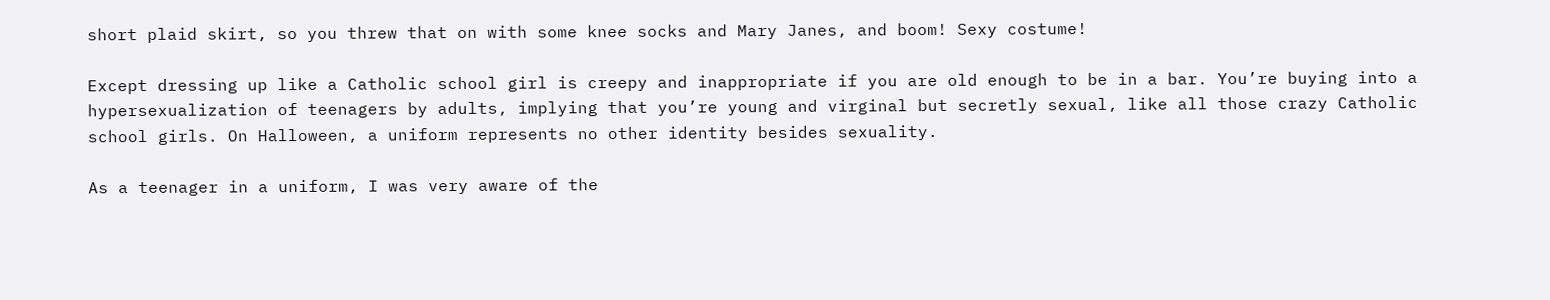short plaid skirt, so you threw that on with some knee socks and Mary Janes, and boom! Sexy costume!

Except dressing up like a Catholic school girl is creepy and inappropriate if you are old enough to be in a bar. You’re buying into a hypersexualization of teenagers by adults, implying that you’re young and virginal but secretly sexual, like all those crazy Catholic school girls. On Halloween, a uniform represents no other identity besides sexuality.

As a teenager in a uniform, I was very aware of the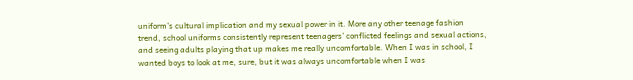uniform’s cultural implication and my sexual power in it. More any other teenage fashion trend, school uniforms consistently represent teenagers’ conflicted feelings and sexual actions, and seeing adults playing that up makes me really uncomfortable. When I was in school, I wanted boys to look at me, sure, but it was always uncomfortable when I was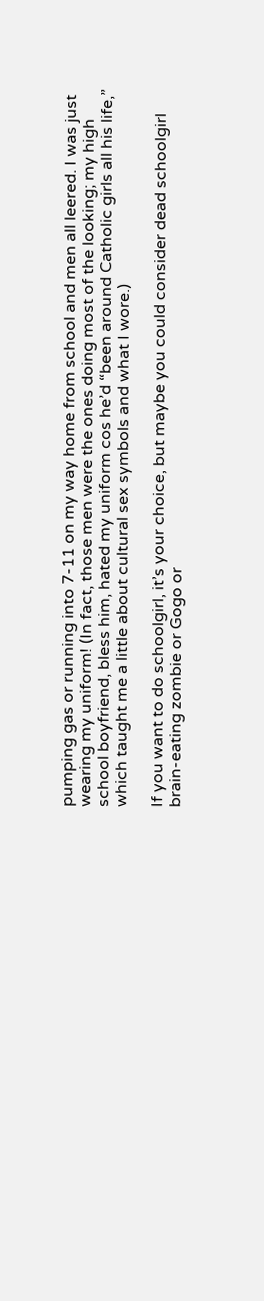pumping gas or running into 7-11 on my way home from school and men all leered. I was just wearing my uniform! (In fact, those men were the ones doing most of the looking; my high school boyfriend, bless him, hated my uniform cos he’d “been around Catholic girls all his life,” which taught me a little about cultural sex symbols and what I wore.)

If you want to do schoolgirl, it’s your choice, but maybe you could consider dead schoolgirl brain-eating zombie or Gogo or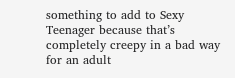something to add to Sexy Teenager because that’s completely creepy in a bad way for an adult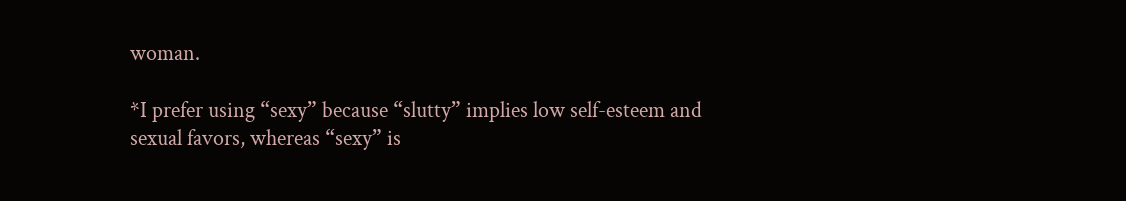woman.

*I prefer using “sexy” because “slutty” implies low self-esteem and sexual favors, whereas “sexy” is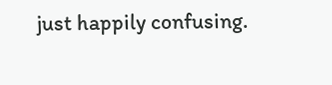just happily confusing.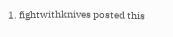1. fightwithknives posted this